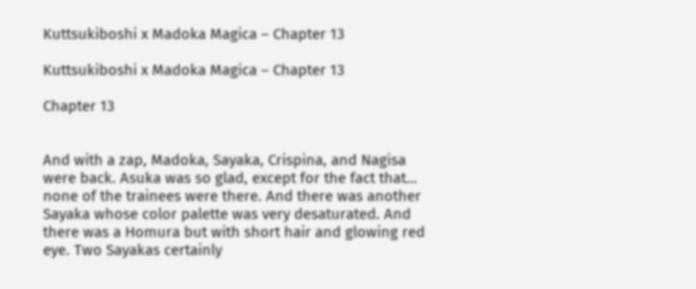Kuttsukiboshi x Madoka Magica – Chapter 13

Kuttsukiboshi x Madoka Magica – Chapter 13

Chapter 13


And with a zap, Madoka, Sayaka, Crispina, and Nagisa were back. Asuka was so glad, except for the fact that… none of the trainees were there. And there was another Sayaka whose color palette was very desaturated. And there was a Homura but with short hair and glowing red eye. Two Sayakas certainly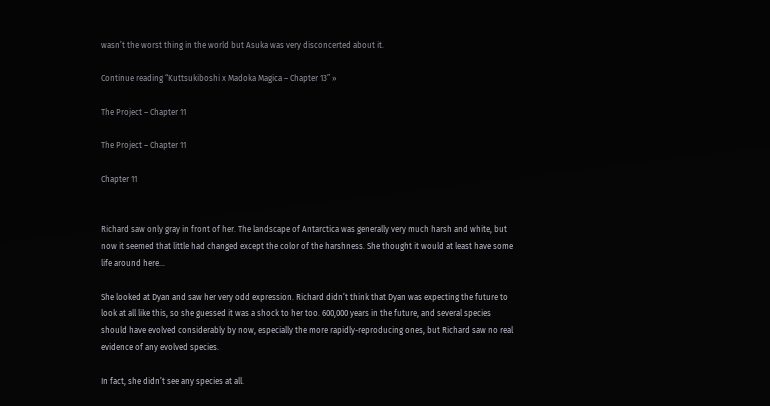wasn’t the worst thing in the world but Asuka was very disconcerted about it.

Continue reading “Kuttsukiboshi x Madoka Magica – Chapter 13” »

The Project – Chapter 11

The Project – Chapter 11

Chapter 11


Richard saw only gray in front of her. The landscape of Antarctica was generally very much harsh and white, but now it seemed that little had changed except the color of the harshness. She thought it would at least have some life around here…

She looked at Dyan and saw her very odd expression. Richard didn’t think that Dyan was expecting the future to look at all like this, so she guessed it was a shock to her too. 600,000 years in the future, and several species should have evolved considerably by now, especially the more rapidly-reproducing ones, but Richard saw no real evidence of any evolved species.

In fact, she didn’t see any species at all.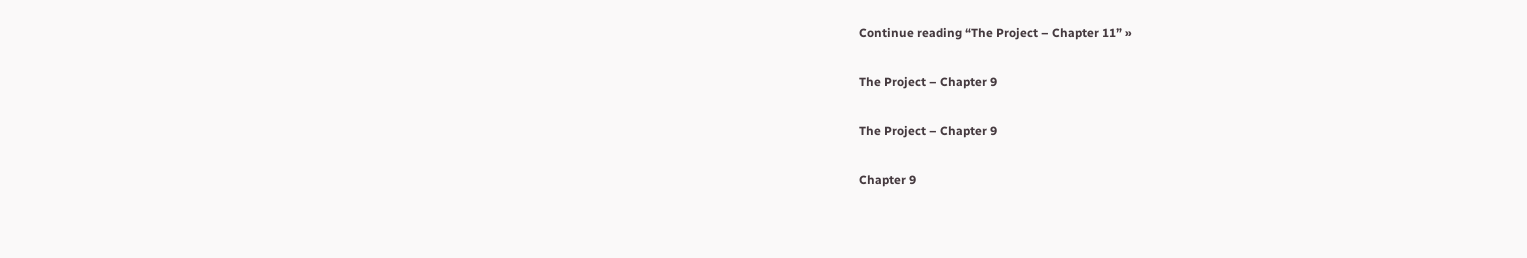Continue reading “The Project – Chapter 11” »

The Project – Chapter 9

The Project – Chapter 9

Chapter 9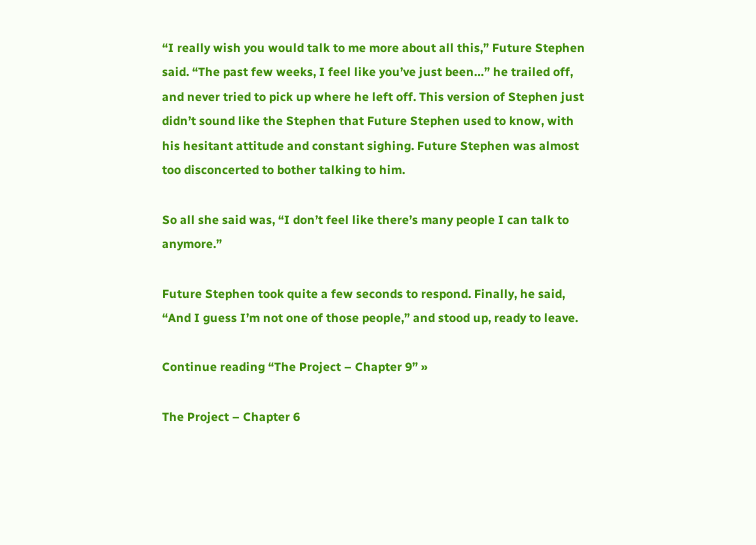“I really wish you would talk to me more about all this,” Future Stephen said. “The past few weeks, I feel like you’ve just been…” he trailed off, and never tried to pick up where he left off. This version of Stephen just didn’t sound like the Stephen that Future Stephen used to know, with his hesitant attitude and constant sighing. Future Stephen was almost too disconcerted to bother talking to him.

So all she said was, “I don’t feel like there’s many people I can talk to anymore.”

Future Stephen took quite a few seconds to respond. Finally, he said, “And I guess I’m not one of those people,” and stood up, ready to leave.

Continue reading “The Project – Chapter 9” »

The Project – Chapter 6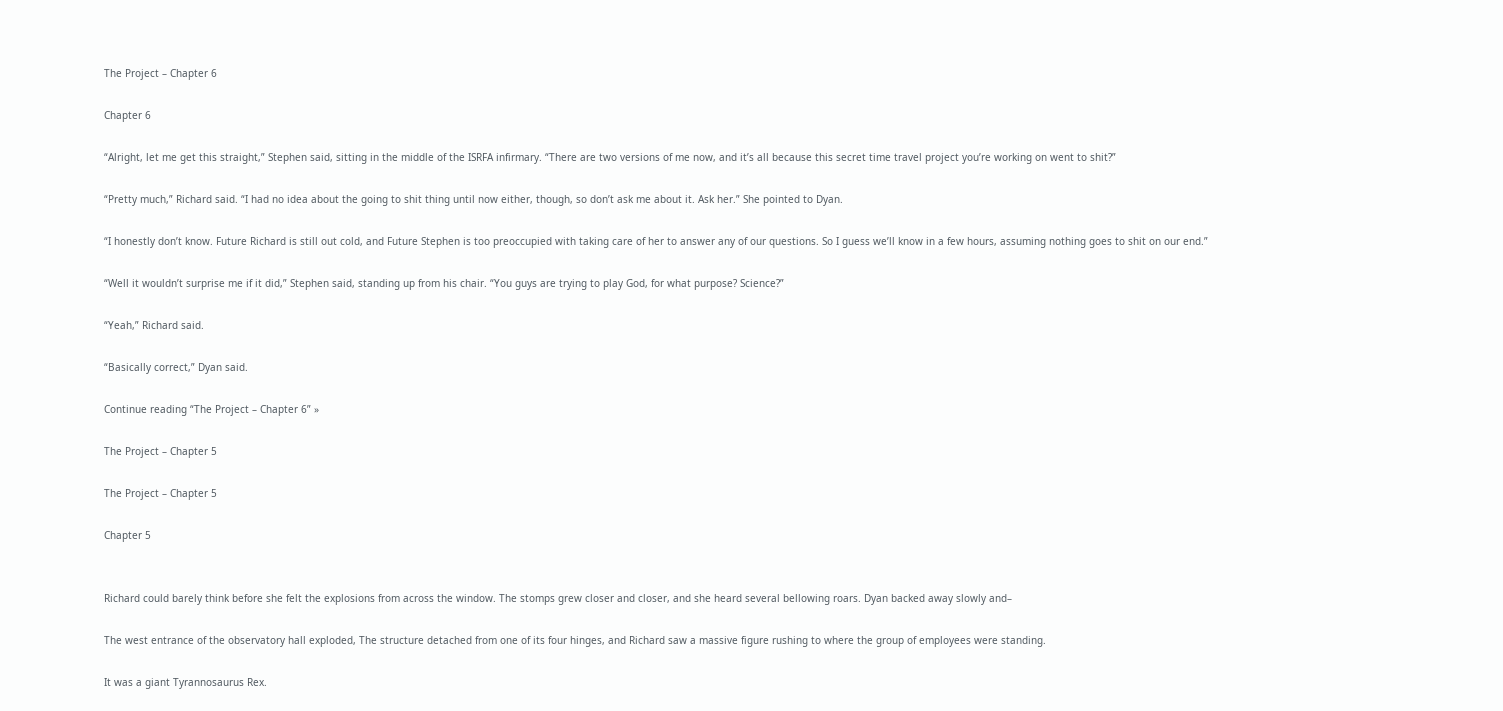The Project – Chapter 6

Chapter 6

“Alright, let me get this straight,” Stephen said, sitting in the middle of the ISRFA infirmary. “There are two versions of me now, and it’s all because this secret time travel project you’re working on went to shit?”

“Pretty much,” Richard said. “I had no idea about the going to shit thing until now either, though, so don’t ask me about it. Ask her.” She pointed to Dyan.

“I honestly don’t know. Future Richard is still out cold, and Future Stephen is too preoccupied with taking care of her to answer any of our questions. So I guess we’ll know in a few hours, assuming nothing goes to shit on our end.”

“Well it wouldn’t surprise me if it did,” Stephen said, standing up from his chair. “You guys are trying to play God, for what purpose? Science?”

“Yeah,” Richard said.

“Basically correct,” Dyan said.

Continue reading “The Project – Chapter 6” »

The Project – Chapter 5

The Project – Chapter 5

Chapter 5


Richard could barely think before she felt the explosions from across the window. The stomps grew closer and closer, and she heard several bellowing roars. Dyan backed away slowly and–

The west entrance of the observatory hall exploded, The structure detached from one of its four hinges, and Richard saw a massive figure rushing to where the group of employees were standing.

It was a giant Tyrannosaurus Rex.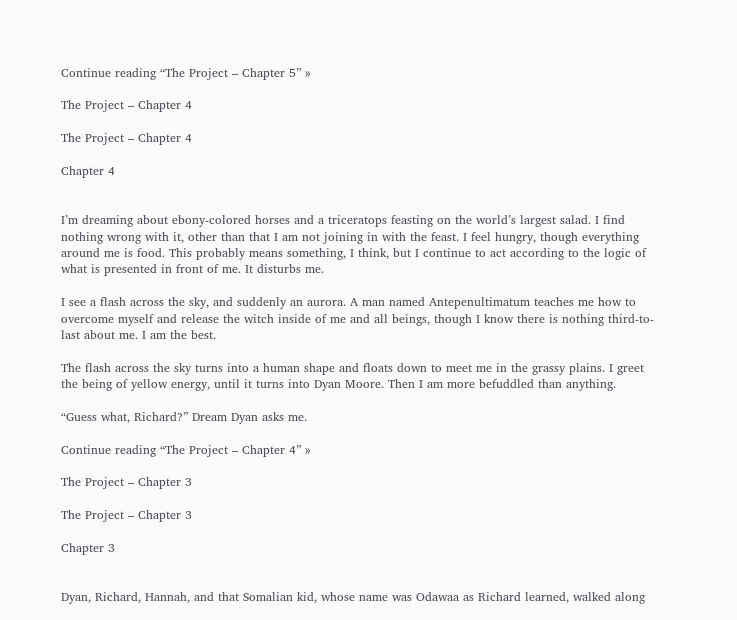Continue reading “The Project – Chapter 5” »

The Project – Chapter 4

The Project – Chapter 4

Chapter 4


I’m dreaming about ebony-colored horses and a triceratops feasting on the world’s largest salad. I find nothing wrong with it, other than that I am not joining in with the feast. I feel hungry, though everything around me is food. This probably means something, I think, but I continue to act according to the logic of what is presented in front of me. It disturbs me.

I see a flash across the sky, and suddenly an aurora. A man named Antepenultimatum teaches me how to overcome myself and release the witch inside of me and all beings, though I know there is nothing third-to-last about me. I am the best.

The flash across the sky turns into a human shape and floats down to meet me in the grassy plains. I greet the being of yellow energy, until it turns into Dyan Moore. Then I am more befuddled than anything.

“Guess what, Richard?” Dream Dyan asks me.

Continue reading “The Project – Chapter 4” »

The Project – Chapter 3

The Project – Chapter 3

Chapter 3


Dyan, Richard, Hannah, and that Somalian kid, whose name was Odawaa as Richard learned, walked along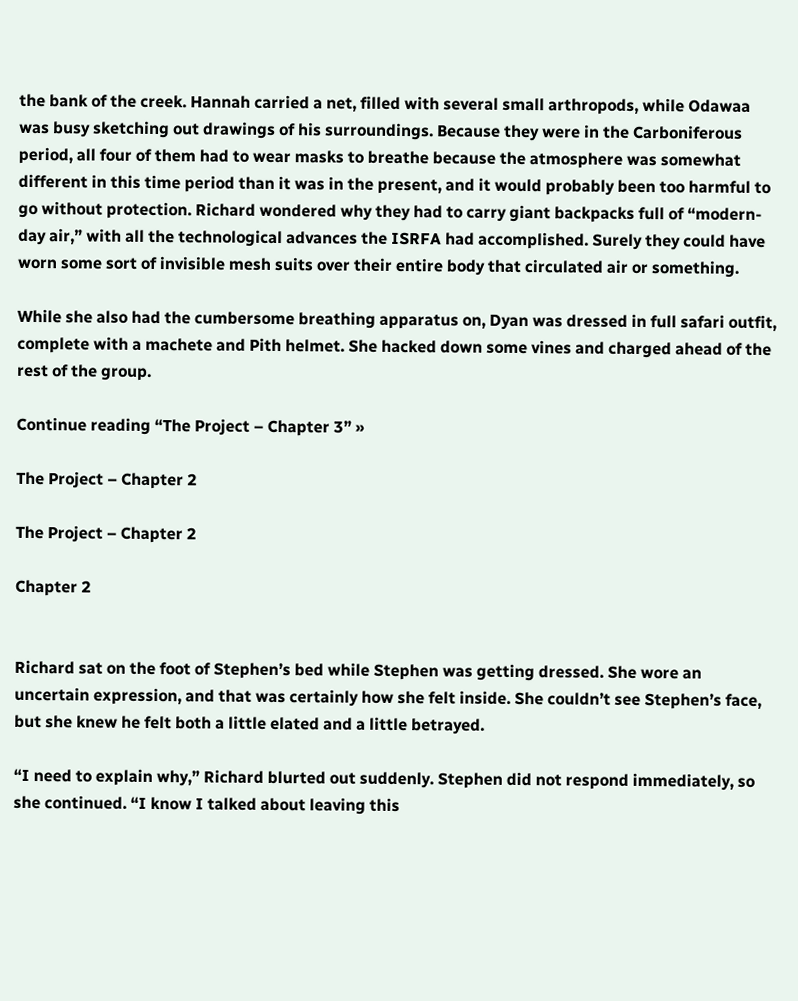the bank of the creek. Hannah carried a net, filled with several small arthropods, while Odawaa was busy sketching out drawings of his surroundings. Because they were in the Carboniferous period, all four of them had to wear masks to breathe because the atmosphere was somewhat different in this time period than it was in the present, and it would probably been too harmful to go without protection. Richard wondered why they had to carry giant backpacks full of “modern-day air,” with all the technological advances the ISRFA had accomplished. Surely they could have worn some sort of invisible mesh suits over their entire body that circulated air or something.

While she also had the cumbersome breathing apparatus on, Dyan was dressed in full safari outfit, complete with a machete and Pith helmet. She hacked down some vines and charged ahead of the rest of the group.

Continue reading “The Project – Chapter 3” »

The Project – Chapter 2

The Project – Chapter 2

Chapter 2


Richard sat on the foot of Stephen’s bed while Stephen was getting dressed. She wore an uncertain expression, and that was certainly how she felt inside. She couldn’t see Stephen’s face, but she knew he felt both a little elated and a little betrayed.

“I need to explain why,” Richard blurted out suddenly. Stephen did not respond immediately, so she continued. “I know I talked about leaving this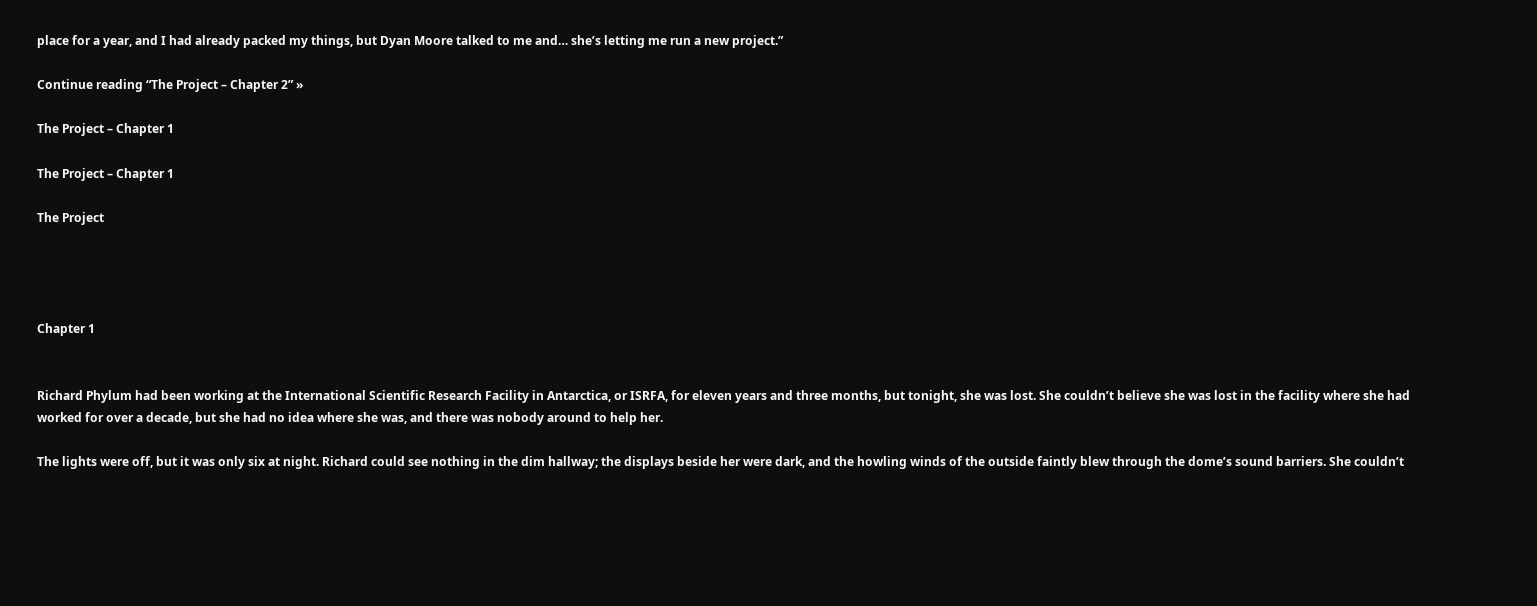place for a year, and I had already packed my things, but Dyan Moore talked to me and… she’s letting me run a new project.”

Continue reading “The Project – Chapter 2” »

The Project – Chapter 1

The Project – Chapter 1

The Project




Chapter 1


Richard Phylum had been working at the International Scientific Research Facility in Antarctica, or ISRFA, for eleven years and three months, but tonight, she was lost. She couldn’t believe she was lost in the facility where she had worked for over a decade, but she had no idea where she was, and there was nobody around to help her.

The lights were off, but it was only six at night. Richard could see nothing in the dim hallway; the displays beside her were dark, and the howling winds of the outside faintly blew through the dome’s sound barriers. She couldn’t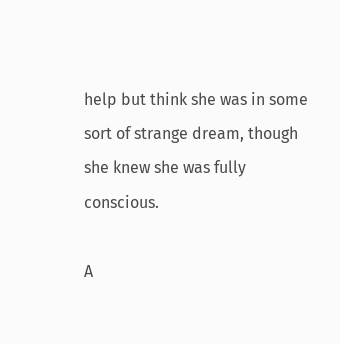help but think she was in some sort of strange dream, though she knew she was fully conscious.

A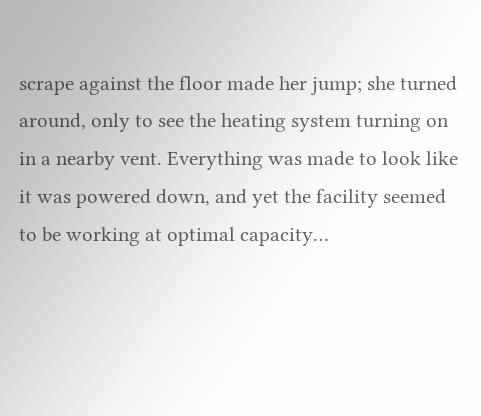scrape against the floor made her jump; she turned around, only to see the heating system turning on in a nearby vent. Everything was made to look like it was powered down, and yet the facility seemed to be working at optimal capacity…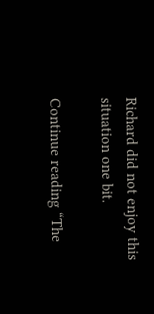Richard did not enjoy this situation one bit.

Continue reading “The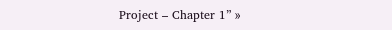Project – Chapter 1” »